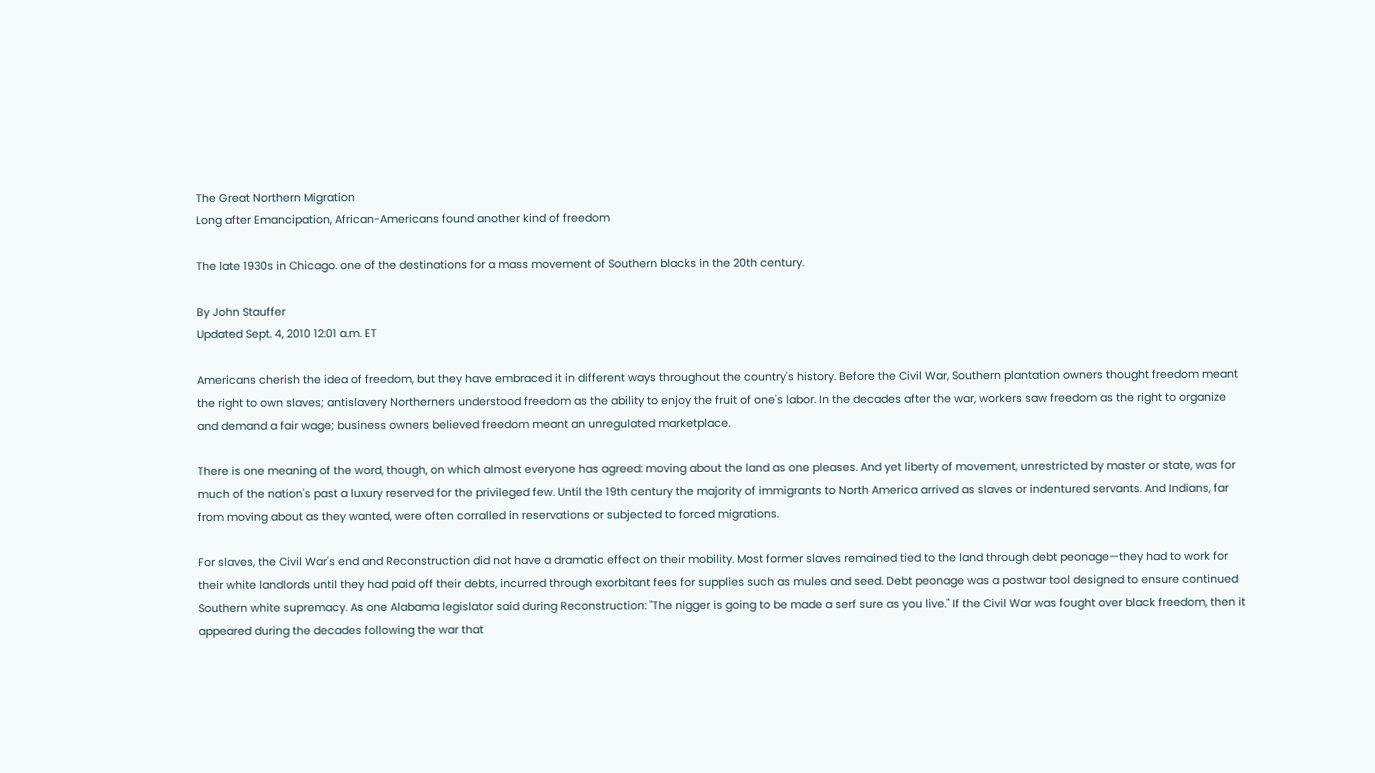The Great Northern Migration
Long after Emancipation, African-Americans found another kind of freedom

The late 1930s in Chicago. one of the destinations for a mass movement of Southern blacks in the 20th century.

By John Stauffer
Updated Sept. 4, 2010 12:01 a.m. ET

Americans cherish the idea of freedom, but they have embraced it in different ways throughout the country's history. Before the Civil War, Southern plantation owners thought freedom meant the right to own slaves; antislavery Northerners understood freedom as the ability to enjoy the fruit of one's labor. In the decades after the war, workers saw freedom as the right to organize and demand a fair wage; business owners believed freedom meant an unregulated marketplace.

There is one meaning of the word, though, on which almost everyone has agreed: moving about the land as one pleases. And yet liberty of movement, unrestricted by master or state, was for much of the nation's past a luxury reserved for the privileged few. Until the 19th century the majority of immigrants to North America arrived as slaves or indentured servants. And Indians, far from moving about as they wanted, were often corralled in reservations or subjected to forced migrations.

For slaves, the Civil War's end and Reconstruction did not have a dramatic effect on their mobility. Most former slaves remained tied to the land through debt peonage—they had to work for their white landlords until they had paid off their debts, incurred through exorbitant fees for supplies such as mules and seed. Debt peonage was a postwar tool designed to ensure continued Southern white supremacy. As one Alabama legislator said during Reconstruction: "The nigger is going to be made a serf sure as you live." If the Civil War was fought over black freedom, then it appeared during the decades following the war that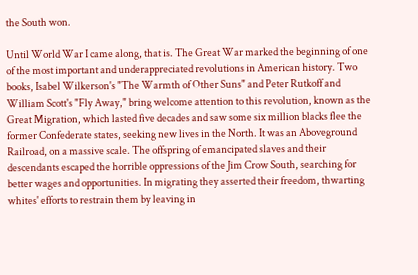the South won.

Until World War I came along, that is. The Great War marked the beginning of one of the most important and underappreciated revolutions in American history. Two books, Isabel Wilkerson's "The Warmth of Other Suns" and Peter Rutkoff and William Scott's "Fly Away," bring welcome attention to this revolution, known as the Great Migration, which lasted five decades and saw some six million blacks flee the former Confederate states, seeking new lives in the North. It was an Aboveground Railroad, on a massive scale. The offspring of emancipated slaves and their descendants escaped the horrible oppressions of the Jim Crow South, searching for better wages and opportunities. In migrating they asserted their freedom, thwarting whites' efforts to restrain them by leaving in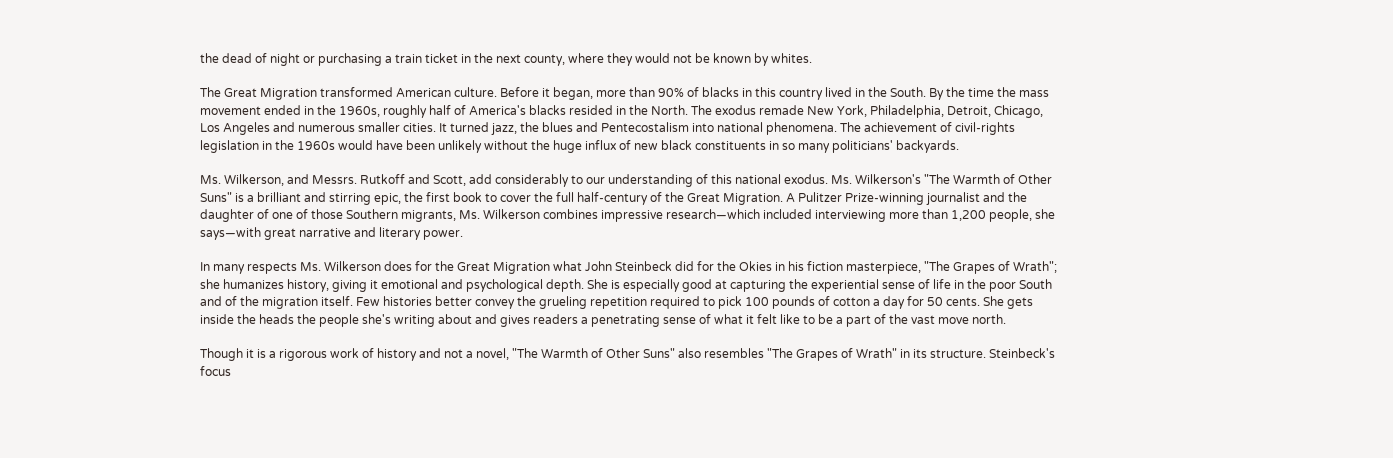the dead of night or purchasing a train ticket in the next county, where they would not be known by whites.

The Great Migration transformed American culture. Before it began, more than 90% of blacks in this country lived in the South. By the time the mass movement ended in the 1960s, roughly half of America's blacks resided in the North. The exodus remade New York, Philadelphia, Detroit, Chicago, Los Angeles and numerous smaller cities. It turned jazz, the blues and Pentecostalism into national phenomena. The achievement of civil-rights legislation in the 1960s would have been unlikely without the huge influx of new black constituents in so many politicians' backyards.

Ms. Wilkerson, and Messrs. Rutkoff and Scott, add considerably to our understanding of this national exodus. Ms. Wilkerson's "The Warmth of Other Suns" is a brilliant and stirring epic, the first book to cover the full half-century of the Great Migration. A Pulitzer Prize-winning journalist and the daughter of one of those Southern migrants, Ms. Wilkerson combines impressive research—which included interviewing more than 1,200 people, she says—with great narrative and literary power.

In many respects Ms. Wilkerson does for the Great Migration what John Steinbeck did for the Okies in his fiction masterpiece, "The Grapes of Wrath"; she humanizes history, giving it emotional and psychological depth. She is especially good at capturing the experiential sense of life in the poor South and of the migration itself. Few histories better convey the grueling repetition required to pick 100 pounds of cotton a day for 50 cents. She gets inside the heads the people she's writing about and gives readers a penetrating sense of what it felt like to be a part of the vast move north.

Though it is a rigorous work of history and not a novel, "The Warmth of Other Suns" also resembles "The Grapes of Wrath" in its structure. Steinbeck's focus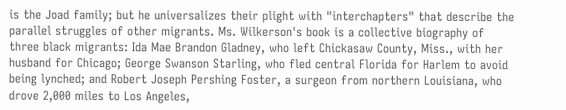is the Joad family; but he universalizes their plight with "interchapters" that describe the parallel struggles of other migrants. Ms. Wilkerson's book is a collective biography of three black migrants: Ida Mae Brandon Gladney, who left Chickasaw County, Miss., with her husband for Chicago; George Swanson Starling, who fled central Florida for Harlem to avoid being lynched; and Robert Joseph Pershing Foster, a surgeon from northern Louisiana, who drove 2,000 miles to Los Angeles,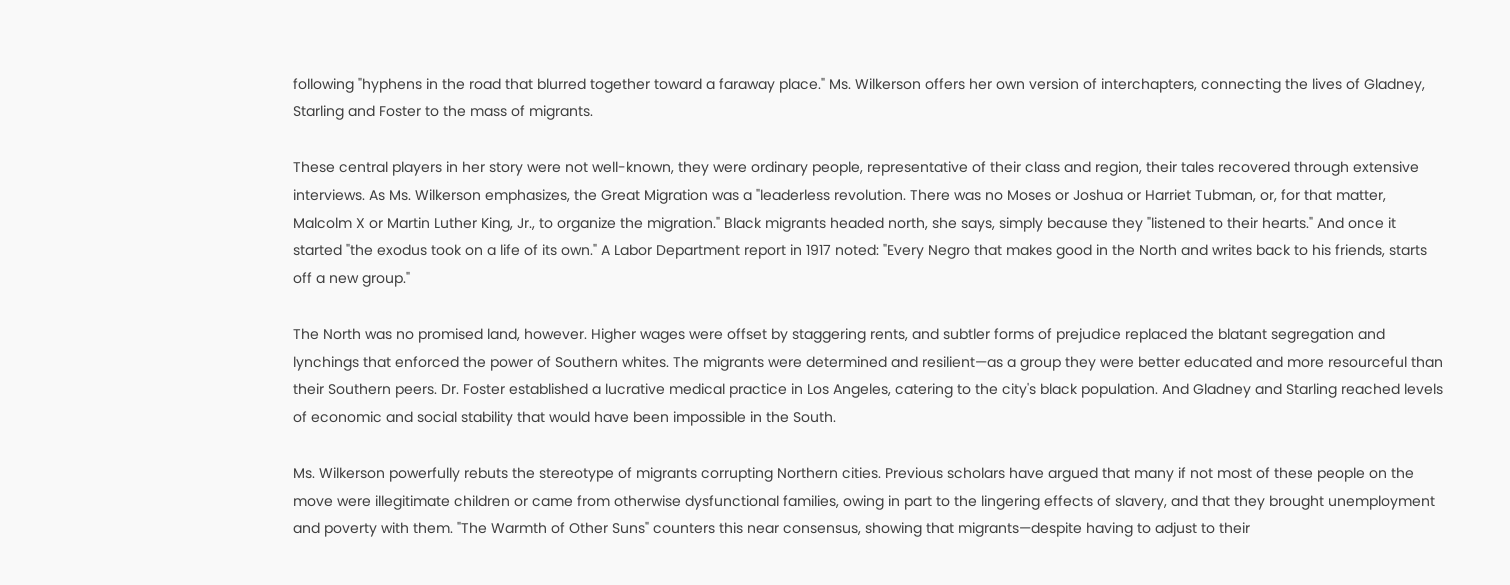following "hyphens in the road that blurred together toward a faraway place." Ms. Wilkerson offers her own version of interchapters, connecting the lives of Gladney, Starling and Foster to the mass of migrants.

These central players in her story were not well-known, they were ordinary people, representative of their class and region, their tales recovered through extensive interviews. As Ms. Wilkerson emphasizes, the Great Migration was a "leaderless revolution. There was no Moses or Joshua or Harriet Tubman, or, for that matter, Malcolm X or Martin Luther King, Jr., to organize the migration." Black migrants headed north, she says, simply because they "listened to their hearts." And once it started "the exodus took on a life of its own." A Labor Department report in 1917 noted: "Every Negro that makes good in the North and writes back to his friends, starts off a new group."

The North was no promised land, however. Higher wages were offset by staggering rents, and subtler forms of prejudice replaced the blatant segregation and lynchings that enforced the power of Southern whites. The migrants were determined and resilient—as a group they were better educated and more resourceful than their Southern peers. Dr. Foster established a lucrative medical practice in Los Angeles, catering to the city's black population. And Gladney and Starling reached levels of economic and social stability that would have been impossible in the South.

Ms. Wilkerson powerfully rebuts the stereotype of migrants corrupting Northern cities. Previous scholars have argued that many if not most of these people on the move were illegitimate children or came from otherwise dysfunctional families, owing in part to the lingering effects of slavery, and that they brought unemployment and poverty with them. "The Warmth of Other Suns" counters this near consensus, showing that migrants—despite having to adjust to their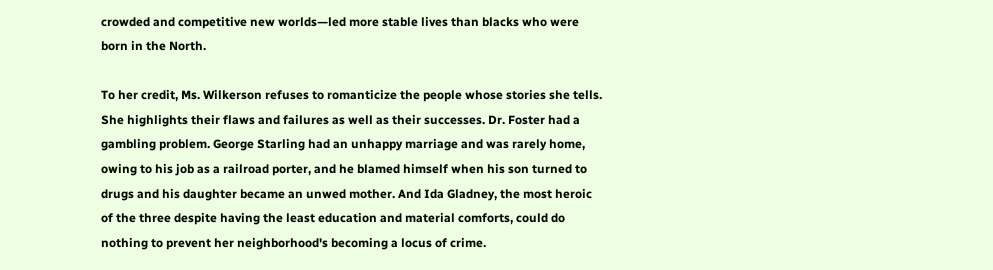crowded and competitive new worlds—led more stable lives than blacks who were born in the North.

To her credit, Ms. Wilkerson refuses to romanticize the people whose stories she tells. She highlights their flaws and failures as well as their successes. Dr. Foster had a gambling problem. George Starling had an unhappy marriage and was rarely home, owing to his job as a railroad porter, and he blamed himself when his son turned to drugs and his daughter became an unwed mother. And Ida Gladney, the most heroic of the three despite having the least education and material comforts, could do nothing to prevent her neighborhood's becoming a locus of crime.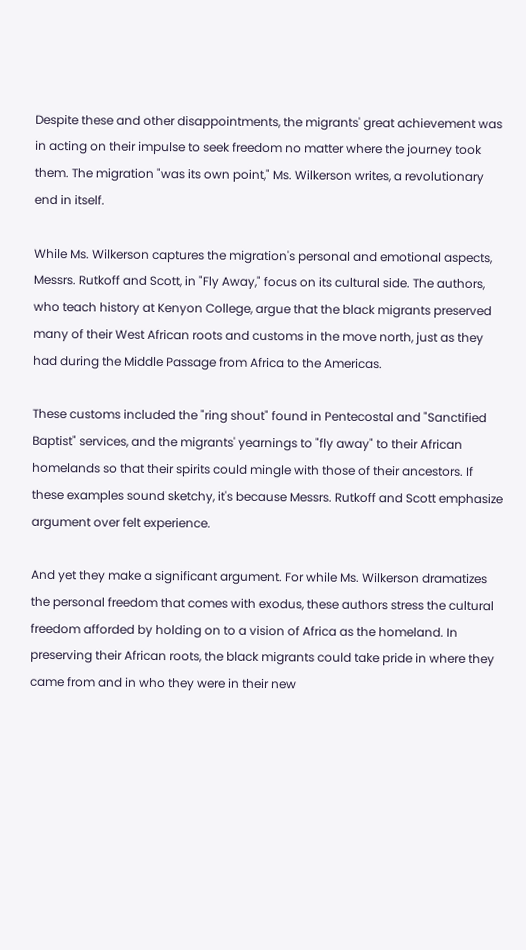Despite these and other disappointments, the migrants' great achievement was in acting on their impulse to seek freedom no matter where the journey took them. The migration "was its own point," Ms. Wilkerson writes, a revolutionary end in itself.

While Ms. Wilkerson captures the migration's personal and emotional aspects, Messrs. Rutkoff and Scott, in "Fly Away," focus on its cultural side. The authors, who teach history at Kenyon College, argue that the black migrants preserved many of their West African roots and customs in the move north, just as they had during the Middle Passage from Africa to the Americas.

These customs included the "ring shout" found in Pentecostal and "Sanctified Baptist" services, and the migrants' yearnings to "fly away" to their African homelands so that their spirits could mingle with those of their ancestors. If these examples sound sketchy, it's because Messrs. Rutkoff and Scott emphasize argument over felt experience.

And yet they make a significant argument. For while Ms. Wilkerson dramatizes the personal freedom that comes with exodus, these authors stress the cultural freedom afforded by holding on to a vision of Africa as the homeland. In preserving their African roots, the black migrants could take pride in where they came from and in who they were in their new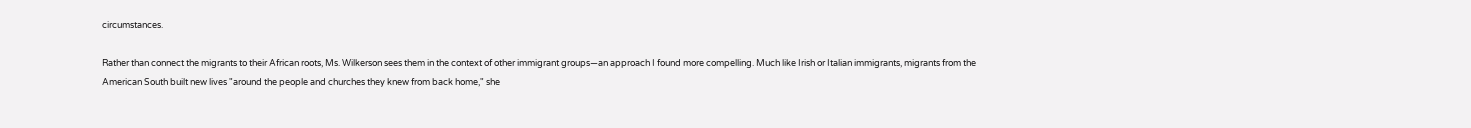circumstances.

Rather than connect the migrants to their African roots, Ms. Wilkerson sees them in the context of other immigrant groups—an approach I found more compelling. Much like Irish or Italian immigrants, migrants from the American South built new lives "around the people and churches they knew from back home," she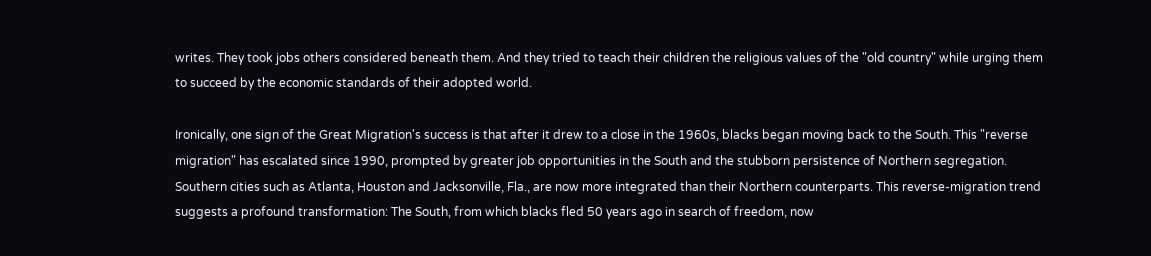writes. They took jobs others considered beneath them. And they tried to teach their children the religious values of the "old country" while urging them to succeed by the economic standards of their adopted world.

Ironically, one sign of the Great Migration's success is that after it drew to a close in the 1960s, blacks began moving back to the South. This "reverse migration" has escalated since 1990, prompted by greater job opportunities in the South and the stubborn persistence of Northern segregation. Southern cities such as Atlanta, Houston and Jacksonville, Fla., are now more integrated than their Northern counterparts. This reverse-migration trend suggests a profound transformation: The South, from which blacks fled 50 years ago in search of freedom, now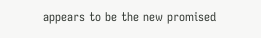appears to be the new promised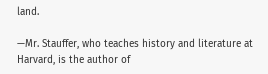land.

—Mr. Stauffer, who teaches history and literature at Harvard, is the author of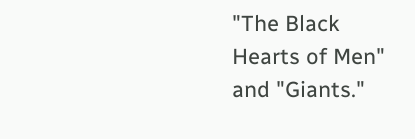"The Black Hearts of Men" and "Giants."